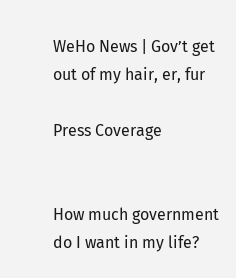WeHo News | Gov’t get out of my hair, er, fur

Press Coverage


How much government do I want in my life?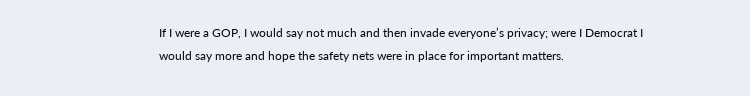If I were a GOP, I would say not much and then invade everyone’s privacy; were I Democrat I would say more and hope the safety nets were in place for important matters.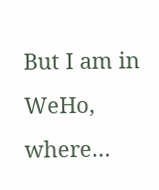But I am in WeHo, where…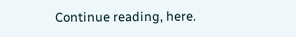Continue reading, here.